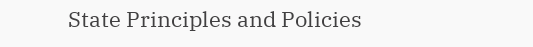State Principles and Policies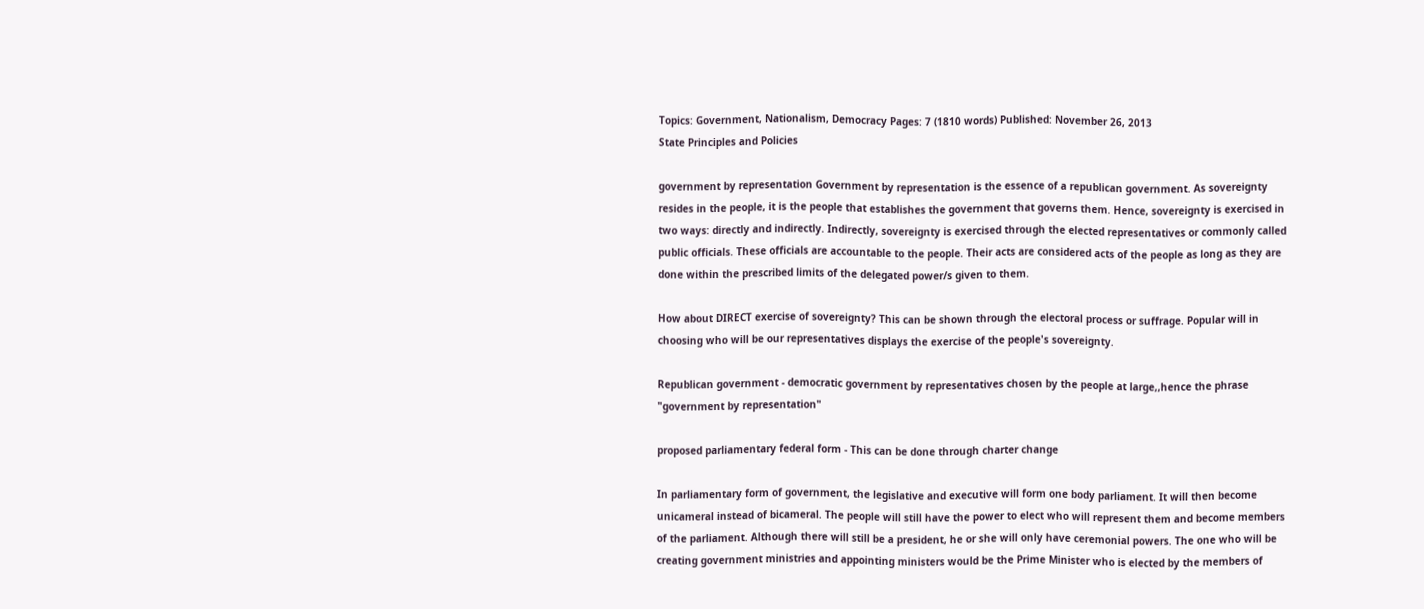Topics: Government, Nationalism, Democracy Pages: 7 (1810 words) Published: November 26, 2013
State Principles and Policies

government by representation Government by representation is the essence of a republican government. As sovereignty resides in the people, it is the people that establishes the government that governs them. Hence, sovereignty is exercised in two ways: directly and indirectly. Indirectly, sovereignty is exercised through the elected representatives or commonly called public officials. These officials are accountable to the people. Their acts are considered acts of the people as long as they are done within the prescribed limits of the delegated power/s given to them.

How about DIRECT exercise of sovereignty? This can be shown through the electoral process or suffrage. Popular will in choosing who will be our representatives displays the exercise of the people's sovereignty.

Republican government - democratic government by representatives chosen by the people at large,,hence the phrase "government by representation"

proposed parliamentary federal form - This can be done through charter change

In parliamentary form of government, the legislative and executive will form one body parliament. It will then become unicameral instead of bicameral. The people will still have the power to elect who will represent them and become members of the parliament. Although there will still be a president, he or she will only have ceremonial powers. The one who will be creating government ministries and appointing ministers would be the Prime Minister who is elected by the members of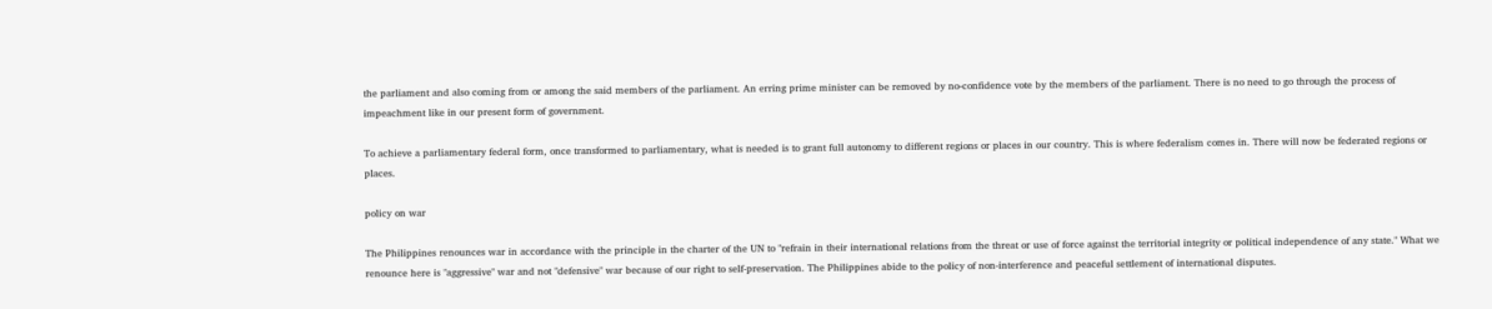the parliament and also coming from or among the said members of the parliament. An erring prime minister can be removed by no-confidence vote by the members of the parliament. There is no need to go through the process of impeachment like in our present form of government.

To achieve a parliamentary federal form, once transformed to parliamentary, what is needed is to grant full autonomy to different regions or places in our country. This is where federalism comes in. There will now be federated regions or places.

policy on war

The Philippines renounces war in accordance with the principle in the charter of the UN to "refrain in their international relations from the threat or use of force against the territorial integrity or political independence of any state." What we renounce here is "aggressive" war and not "defensive" war because of our right to self-preservation. The Philippines abide to the policy of non-interference and peaceful settlement of international disputes.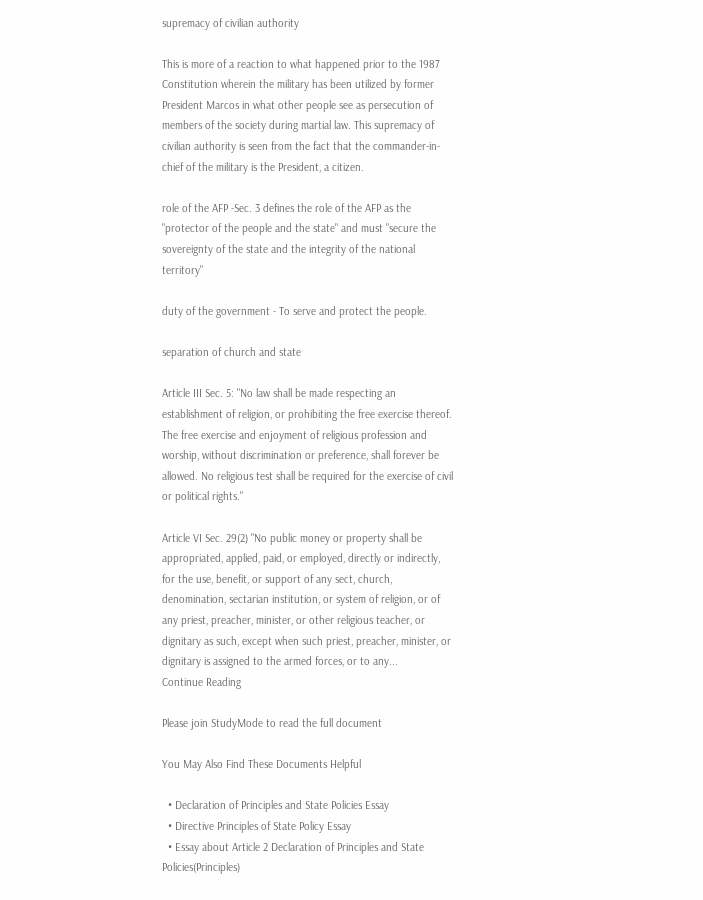supremacy of civilian authority

This is more of a reaction to what happened prior to the 1987 Constitution wherein the military has been utilized by former President Marcos in what other people see as persecution of members of the society during martial law. This supremacy of civilian authority is seen from the fact that the commander-in-chief of the military is the President, a citizen.

role of the AFP -Sec. 3 defines the role of the AFP as the "protector of the people and the state" and must "secure the sovereignty of the state and the integrity of the national territory"

duty of the government - To serve and protect the people.

separation of church and state

Article III Sec. 5: "No law shall be made respecting an establishment of religion, or prohibiting the free exercise thereof. The free exercise and enjoyment of religious profession and worship, without discrimination or preference, shall forever be allowed. No religious test shall be required for the exercise of civil or political rights."

Article VI Sec. 29(2) "No public money or property shall be appropriated, applied, paid, or employed, directly or indirectly, for the use, benefit, or support of any sect, church, denomination, sectarian institution, or system of religion, or of any priest, preacher, minister, or other religious teacher, or dignitary as such, except when such priest, preacher, minister, or dignitary is assigned to the armed forces, or to any...
Continue Reading

Please join StudyMode to read the full document

You May Also Find These Documents Helpful

  • Declaration of Principles and State Policies Essay
  • Directive Principles of State Policy Essay
  • Essay about Article 2 Declaration of Principles and State Policies(Principles)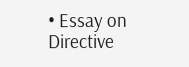• Essay on Directive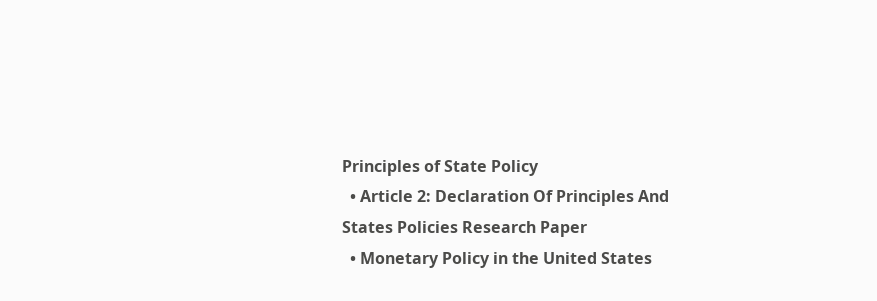Principles of State Policy
  • Article 2: Declaration Of Principles And States Policies Research Paper
  • Monetary Policy in the United States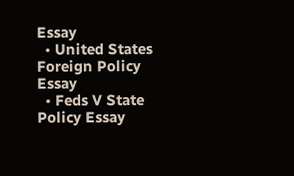Essay
  • United States Foreign Policy Essay
  • Feds V State Policy Essay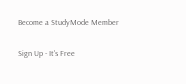Become a StudyMode Member

Sign Up - It's Free